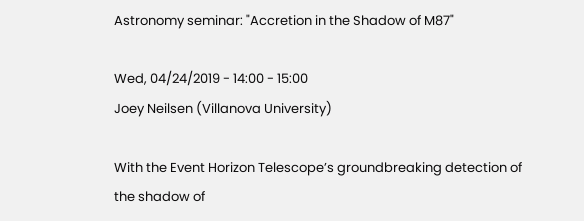Astronomy seminar: "Accretion in the Shadow of M87"

Wed, 04/24/2019 - 14:00 - 15:00
Joey Neilsen (Villanova University)

With the Event Horizon Telescope’s groundbreaking detection of the shadow of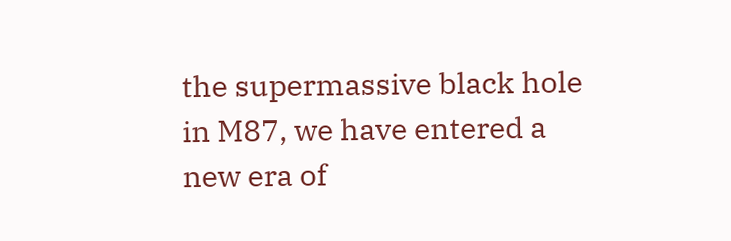the supermassive black hole in M87, we have entered a new era of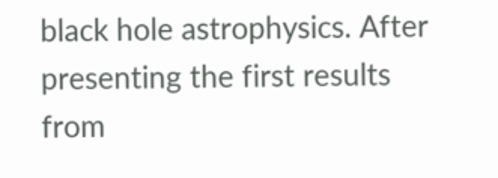black hole astrophysics. After presenting the first results from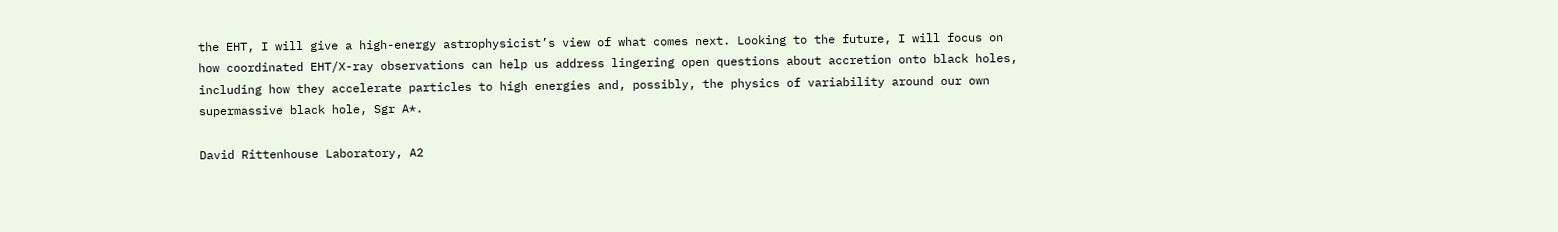the EHT, I will give a high-energy astrophysicist’s view of what comes next. Looking to the future, I will focus on how coordinated EHT/X-ray observations can help us address lingering open questions about accretion onto black holes, including how they accelerate particles to high energies and, possibly, the physics of variability around our own supermassive black hole, Sgr A*.

David Rittenhouse Laboratory, A2